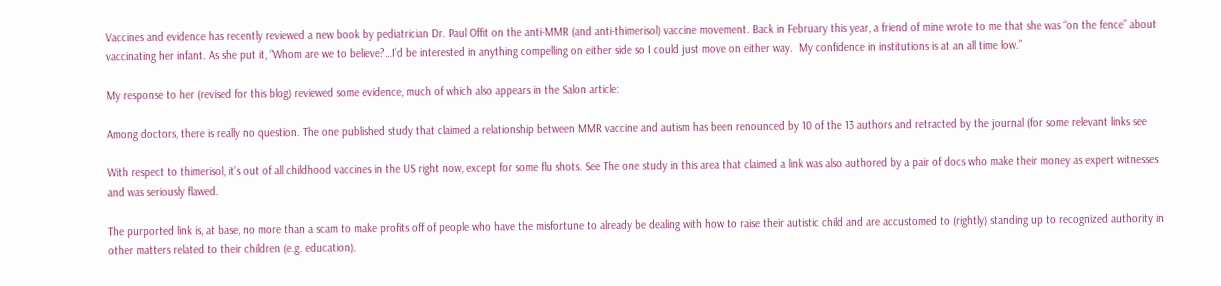Vaccines and evidence has recently reviewed a new book by pediatrician Dr. Paul Offit on the anti-MMR (and anti-thimerisol) vaccine movement. Back in February this year, a friend of mine wrote to me that she was “on the fence” about vaccinating her infant. As she put it, “Whom are we to believe?…I’d be interested in anything compelling on either side so I could just move on either way.  My confidence in institutions is at an all time low.”

My response to her (revised for this blog) reviewed some evidence, much of which also appears in the Salon article:

Among doctors, there is really no question. The one published study that claimed a relationship between MMR vaccine and autism has been renounced by 10 of the 13 authors and retracted by the journal (for some relevant links see

With respect to thimerisol, it’s out of all childhood vaccines in the US right now, except for some flu shots. See The one study in this area that claimed a link was also authored by a pair of docs who make their money as expert witnesses and was seriously flawed.

The purported link is, at base, no more than a scam to make profits off of people who have the misfortune to already be dealing with how to raise their autistic child and are accustomed to (rightly) standing up to recognized authority in other matters related to their children (e.g. education).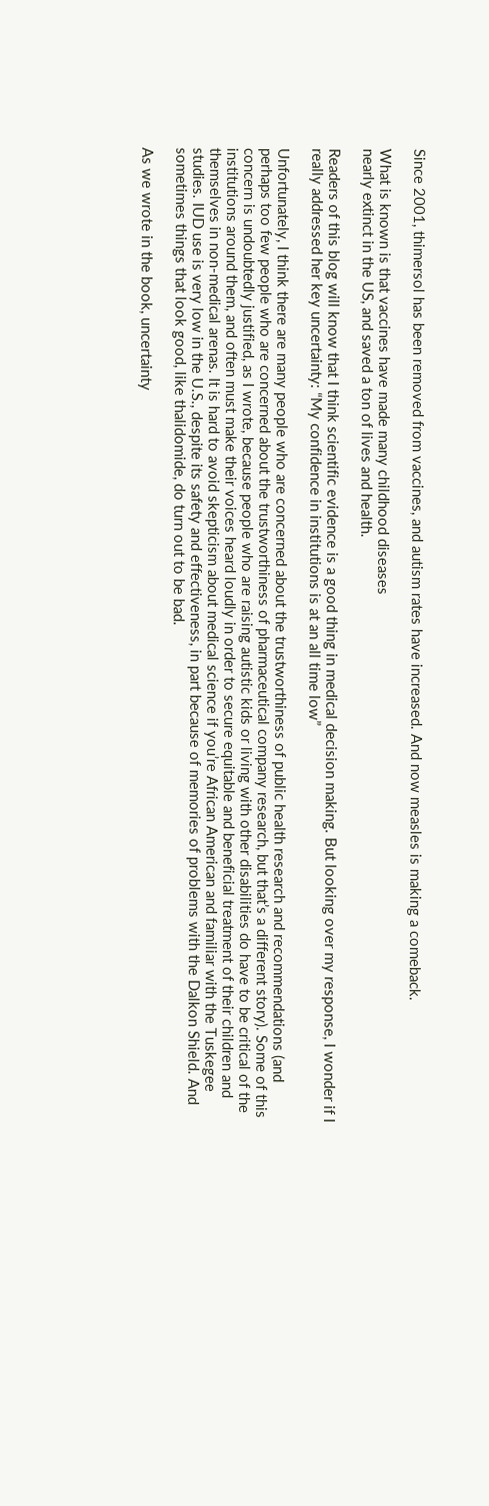Since 2001, thimersol has been removed from vaccines, and autism rates have increased. And now measles is making a comeback.

What is known is that vaccines have made many childhood diseases
nearly extinct in the US, and saved a ton of lives and health.

Readers of this blog will know that I think scientific evidence is a good thing in medical decision making. But looking over my response, I wonder if I really addressed her key uncertainty: “My confidence in institutions is at an all time low”

Unfortunately, I think there are many people who are concerned about the trustworthiness of public health research and recommendations (and perhaps too few people who are concerned about the trustworthiness of pharmaceutical company research, but that’s a different story). Some of this concern is undoubtedly justified, as I wrote, because people who are raising autistic kids or living with other disabilities do have to be critical of the institutions around them, and often must make their voices heard loudly in order to secure equitable and beneficial treatment of their children and themselves in non-medical arenas. It is hard to avoid skepticism about medical science if you’re African American and familiar with the Tuskegee studies. IUD use is very low in the U.S., despite its safety and effectiveness, in part because of memories of problems with the Dalkon Shield. And sometimes things that look good, like thalidomide, do turn out to be bad.

As we wrote in the book, uncertainty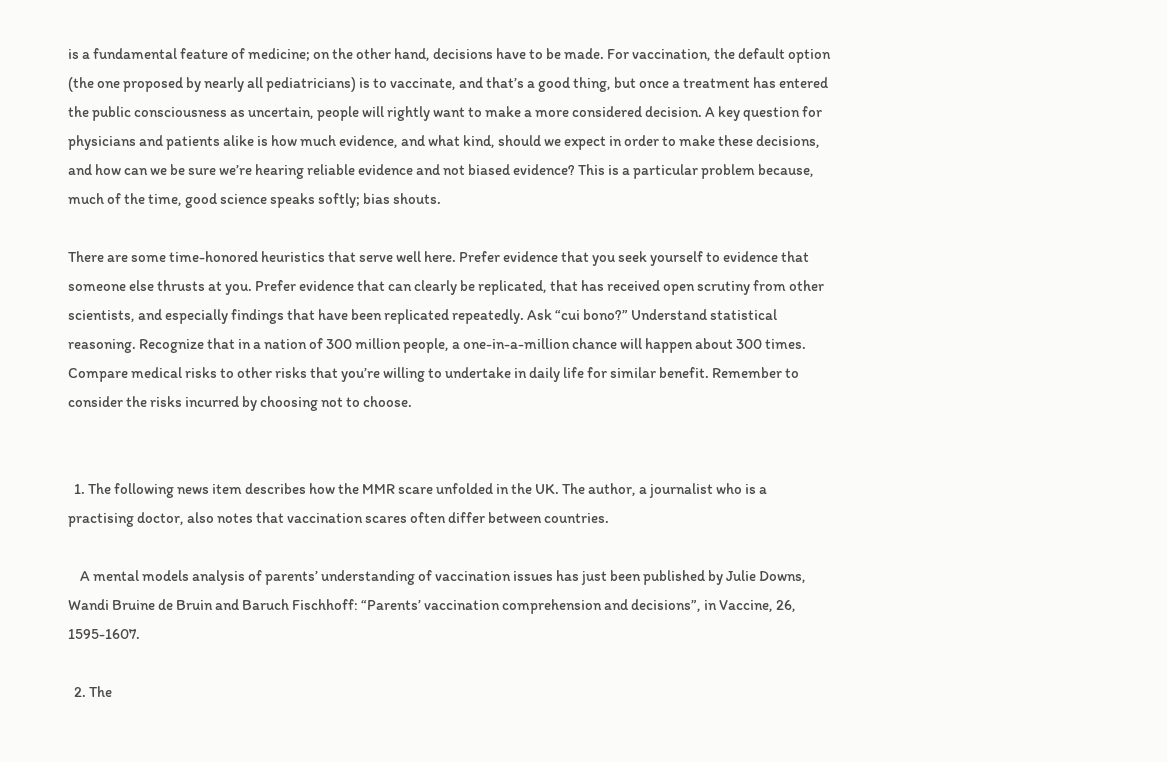is a fundamental feature of medicine; on the other hand, decisions have to be made. For vaccination, the default option (the one proposed by nearly all pediatricians) is to vaccinate, and that’s a good thing, but once a treatment has entered the public consciousness as uncertain, people will rightly want to make a more considered decision. A key question for physicians and patients alike is how much evidence, and what kind, should we expect in order to make these decisions, and how can we be sure we’re hearing reliable evidence and not biased evidence? This is a particular problem because, much of the time, good science speaks softly; bias shouts.

There are some time-honored heuristics that serve well here. Prefer evidence that you seek yourself to evidence that someone else thrusts at you. Prefer evidence that can clearly be replicated, that has received open scrutiny from other scientists, and especially findings that have been replicated repeatedly. Ask “cui bono?” Understand statistical reasoning. Recognize that in a nation of 300 million people, a one-in-a-million chance will happen about 300 times. Compare medical risks to other risks that you’re willing to undertake in daily life for similar benefit. Remember to consider the risks incurred by choosing not to choose.


  1. The following news item describes how the MMR scare unfolded in the UK. The author, a journalist who is a practising doctor, also notes that vaccination scares often differ between countries.

    A mental models analysis of parents’ understanding of vaccination issues has just been published by Julie Downs, Wandi Bruine de Bruin and Baruch Fischhoff: “Parents’ vaccination comprehension and decisions”, in Vaccine, 26, 1595-1607.

  2. The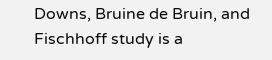Downs, Bruine de Bruin, and Fischhoff study is a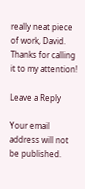really neat piece of work, David. Thanks for calling it to my attention!

Leave a Reply

Your email address will not be published.